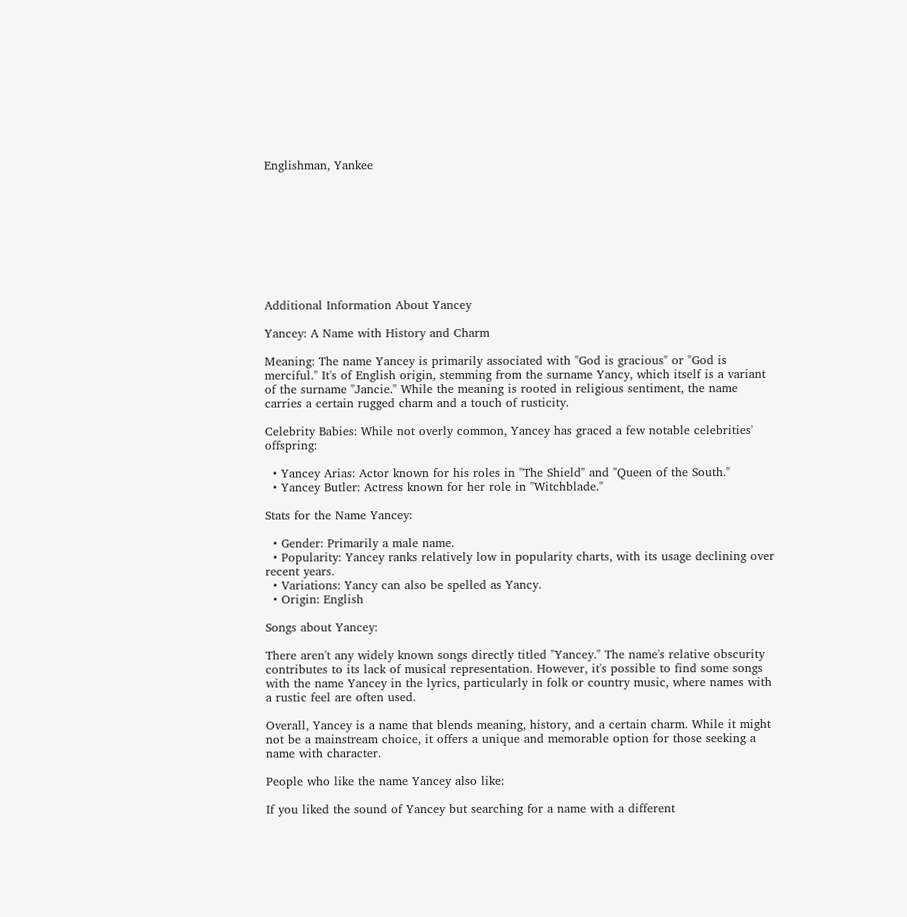Englishman, Yankee









Additional Information About Yancey

Yancey: A Name with History and Charm

Meaning: The name Yancey is primarily associated with "God is gracious" or "God is merciful." It's of English origin, stemming from the surname Yancy, which itself is a variant of the surname "Jancie." While the meaning is rooted in religious sentiment, the name carries a certain rugged charm and a touch of rusticity.

Celebrity Babies: While not overly common, Yancey has graced a few notable celebrities' offspring:

  • Yancey Arias: Actor known for his roles in "The Shield" and "Queen of the South."
  • Yancey Butler: Actress known for her role in "Witchblade."

Stats for the Name Yancey:

  • Gender: Primarily a male name.
  • Popularity: Yancey ranks relatively low in popularity charts, with its usage declining over recent years.
  • Variations: Yancy can also be spelled as Yancy.
  • Origin: English

Songs about Yancey:

There aren't any widely known songs directly titled "Yancey." The name's relative obscurity contributes to its lack of musical representation. However, it's possible to find some songs with the name Yancey in the lyrics, particularly in folk or country music, where names with a rustic feel are often used.

Overall, Yancey is a name that blends meaning, history, and a certain charm. While it might not be a mainstream choice, it offers a unique and memorable option for those seeking a name with character.

People who like the name Yancey also like:

If you liked the sound of Yancey but searching for a name with a different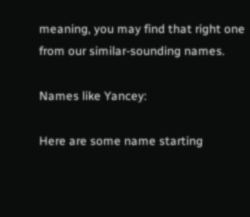meaning, you may find that right one from our similar-sounding names.

Names like Yancey:

Here are some name starting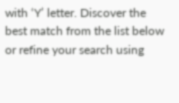with ‘Y’ letter. Discover the best match from the list below or refine your search using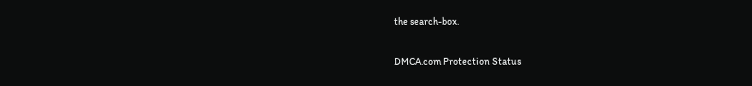the search-box.

DMCA.com Protection Status